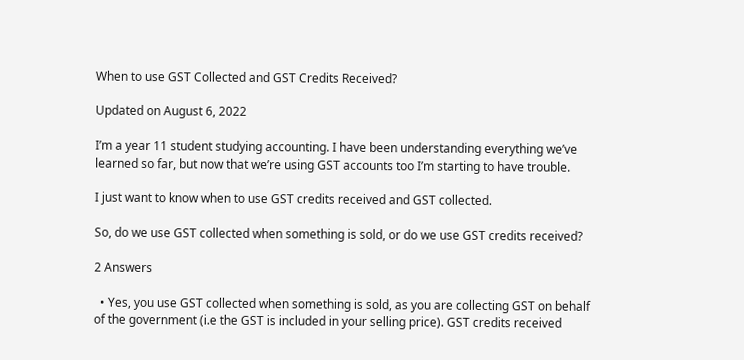When to use GST Collected and GST Credits Received?

Updated on August 6, 2022

I’m a year 11 student studying accounting. I have been understanding everything we’ve learned so far, but now that we’re using GST accounts too I’m starting to have trouble.

I just want to know when to use GST credits received and GST collected.

So, do we use GST collected when something is sold, or do we use GST credits received?

2 Answers

  • Yes, you use GST collected when something is sold, as you are collecting GST on behalf of the government (i.e the GST is included in your selling price). GST credits received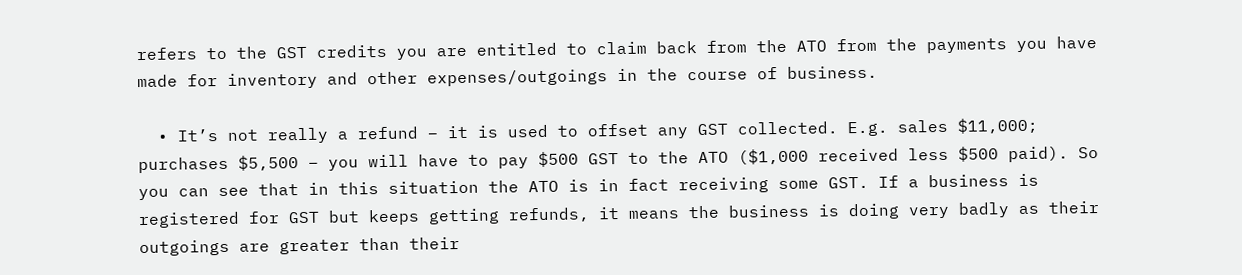refers to the GST credits you are entitled to claim back from the ATO from the payments you have made for inventory and other expenses/outgoings in the course of business.

  • It’s not really a refund – it is used to offset any GST collected. E.g. sales $11,000; purchases $5,500 – you will have to pay $500 GST to the ATO ($1,000 received less $500 paid). So you can see that in this situation the ATO is in fact receiving some GST. If a business is registered for GST but keeps getting refunds, it means the business is doing very badly as their outgoings are greater than their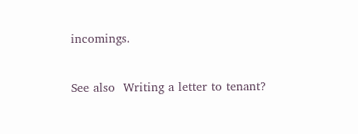incomings.

See also  Writing a letter to tenant?